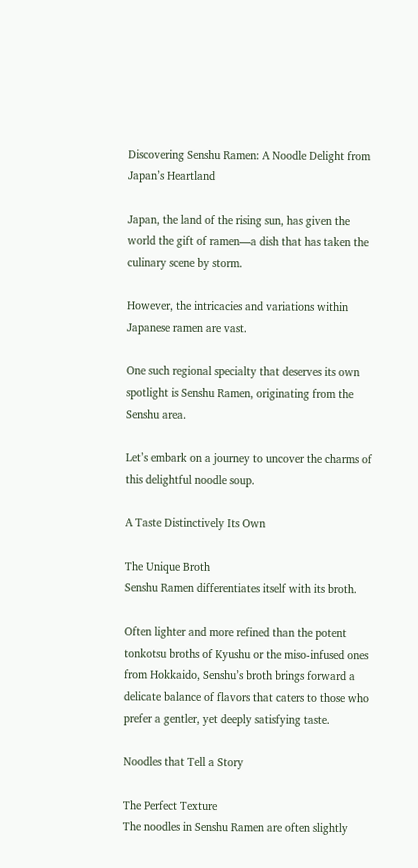Discovering Senshu Ramen: A Noodle Delight from Japan’s Heartland

Japan, the land of the rising sun, has given the world the gift of ramen—a dish that has taken the culinary scene by storm.

However, the intricacies and variations within Japanese ramen are vast.

One such regional specialty that deserves its own spotlight is Senshu Ramen, originating from the Senshu area.

Let’s embark on a journey to uncover the charms of this delightful noodle soup.

A Taste Distinctively Its Own

The Unique Broth
Senshu Ramen differentiates itself with its broth.

Often lighter and more refined than the potent tonkotsu broths of Kyushu or the miso-infused ones from Hokkaido, Senshu’s broth brings forward a delicate balance of flavors that caters to those who prefer a gentler, yet deeply satisfying taste.

Noodles that Tell a Story

The Perfect Texture
The noodles in Senshu Ramen are often slightly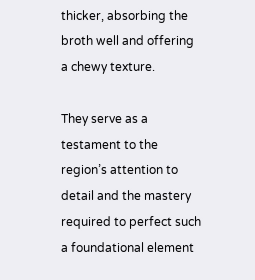thicker, absorbing the broth well and offering a chewy texture.

They serve as a testament to the region’s attention to detail and the mastery required to perfect such a foundational element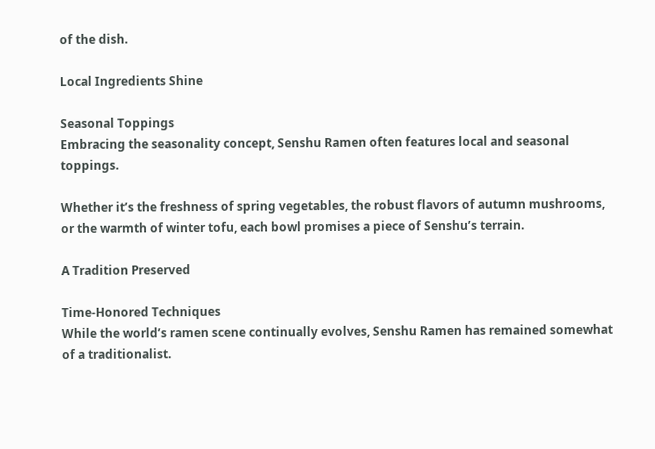of the dish.

Local Ingredients Shine

Seasonal Toppings
Embracing the seasonality concept, Senshu Ramen often features local and seasonal toppings.

Whether it’s the freshness of spring vegetables, the robust flavors of autumn mushrooms, or the warmth of winter tofu, each bowl promises a piece of Senshu’s terrain.

A Tradition Preserved

Time-Honored Techniques
While the world’s ramen scene continually evolves, Senshu Ramen has remained somewhat of a traditionalist.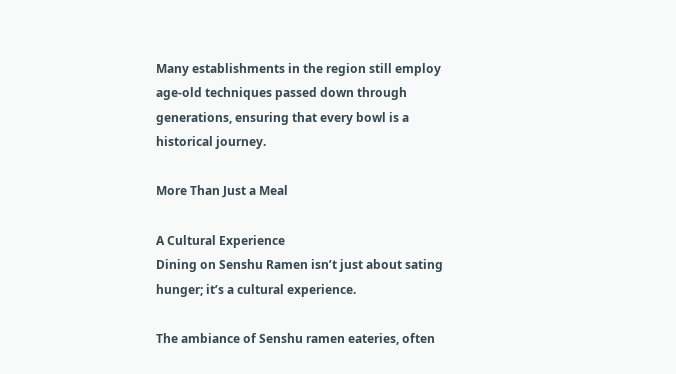Many establishments in the region still employ age-old techniques passed down through generations, ensuring that every bowl is a historical journey.

More Than Just a Meal

A Cultural Experience
Dining on Senshu Ramen isn’t just about sating hunger; it’s a cultural experience.

The ambiance of Senshu ramen eateries, often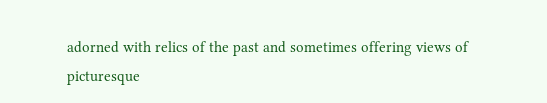adorned with relics of the past and sometimes offering views of picturesque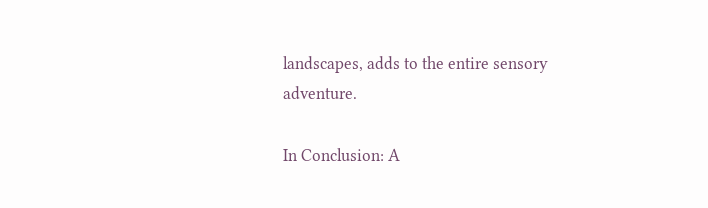landscapes, adds to the entire sensory adventure.

In Conclusion: A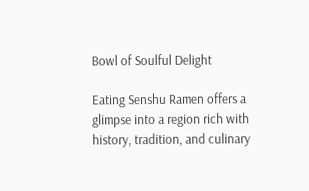Bowl of Soulful Delight

Eating Senshu Ramen offers a glimpse into a region rich with history, tradition, and culinary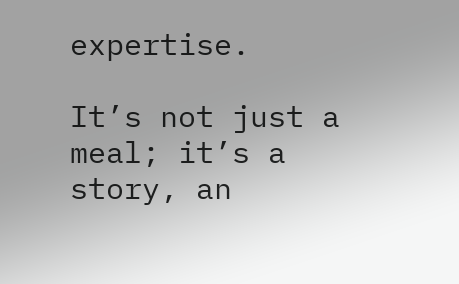expertise.

It’s not just a meal; it’s a story, an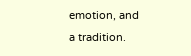emotion, and a tradition.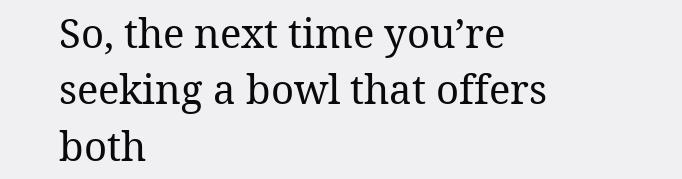So, the next time you’re seeking a bowl that offers both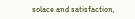solace and satisfaction,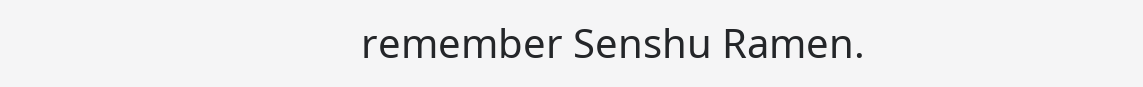remember Senshu Ramen.